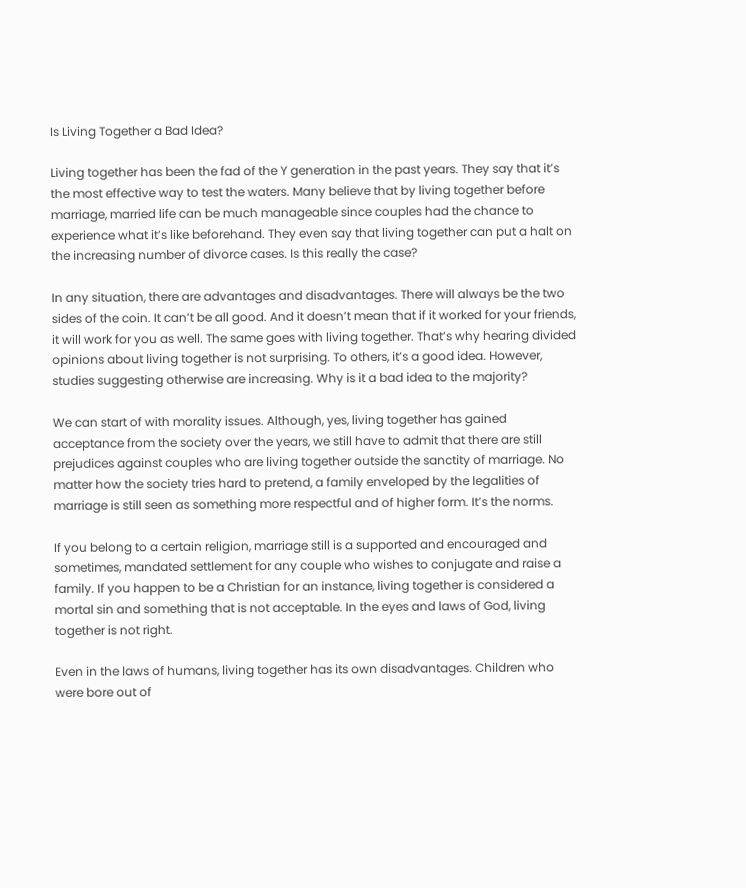Is Living Together a Bad Idea?

Living together has been the fad of the Y generation in the past years. They say that it’s the most effective way to test the waters. Many believe that by living together before marriage, married life can be much manageable since couples had the chance to experience what it’s like beforehand. They even say that living together can put a halt on the increasing number of divorce cases. Is this really the case?

In any situation, there are advantages and disadvantages. There will always be the two sides of the coin. It can’t be all good. And it doesn’t mean that if it worked for your friends, it will work for you as well. The same goes with living together. That’s why hearing divided opinions about living together is not surprising. To others, it’s a good idea. However, studies suggesting otherwise are increasing. Why is it a bad idea to the majority?

We can start of with morality issues. Although, yes, living together has gained acceptance from the society over the years, we still have to admit that there are still prejudices against couples who are living together outside the sanctity of marriage. No matter how the society tries hard to pretend, a family enveloped by the legalities of marriage is still seen as something more respectful and of higher form. It’s the norms.

If you belong to a certain religion, marriage still is a supported and encouraged and sometimes, mandated settlement for any couple who wishes to conjugate and raise a family. If you happen to be a Christian for an instance, living together is considered a mortal sin and something that is not acceptable. In the eyes and laws of God, living together is not right.

Even in the laws of humans, living together has its own disadvantages. Children who were bore out of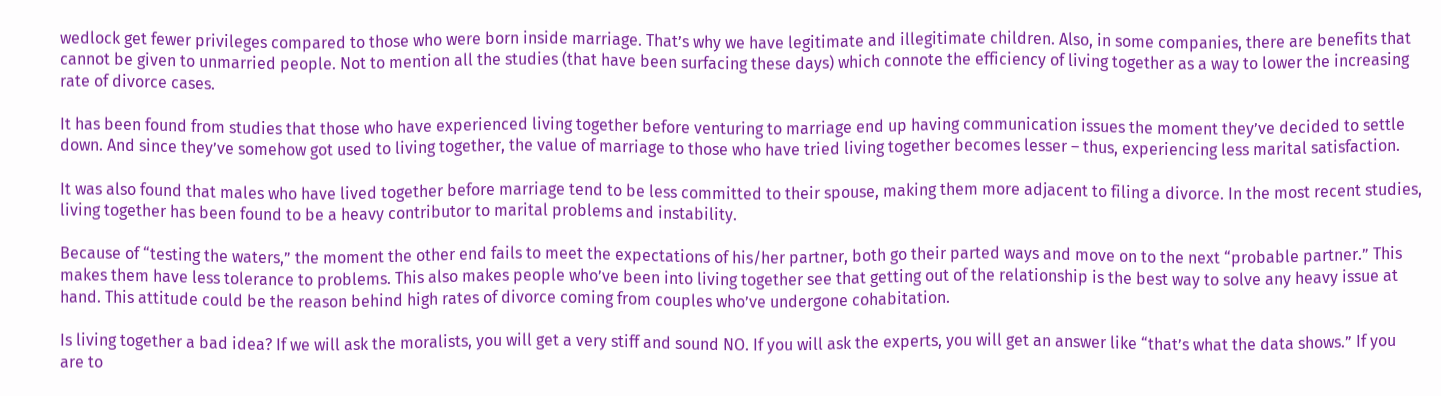wedlock get fewer privileges compared to those who were born inside marriage. That’s why we have legitimate and illegitimate children. Also, in some companies, there are benefits that cannot be given to unmarried people. Not to mention all the studies (that have been surfacing these days) which connote the efficiency of living together as a way to lower the increasing rate of divorce cases.

It has been found from studies that those who have experienced living together before venturing to marriage end up having communication issues the moment they’ve decided to settle down. And since they’ve somehow got used to living together, the value of marriage to those who have tried living together becomes lesser – thus, experiencing less marital satisfaction.

It was also found that males who have lived together before marriage tend to be less committed to their spouse, making them more adjacent to filing a divorce. In the most recent studies, living together has been found to be a heavy contributor to marital problems and instability.

Because of “testing the waters,” the moment the other end fails to meet the expectations of his/her partner, both go their parted ways and move on to the next “probable partner.” This makes them have less tolerance to problems. This also makes people who’ve been into living together see that getting out of the relationship is the best way to solve any heavy issue at hand. This attitude could be the reason behind high rates of divorce coming from couples who’ve undergone cohabitation.

Is living together a bad idea? If we will ask the moralists, you will get a very stiff and sound NO. If you will ask the experts, you will get an answer like “that’s what the data shows.” If you are to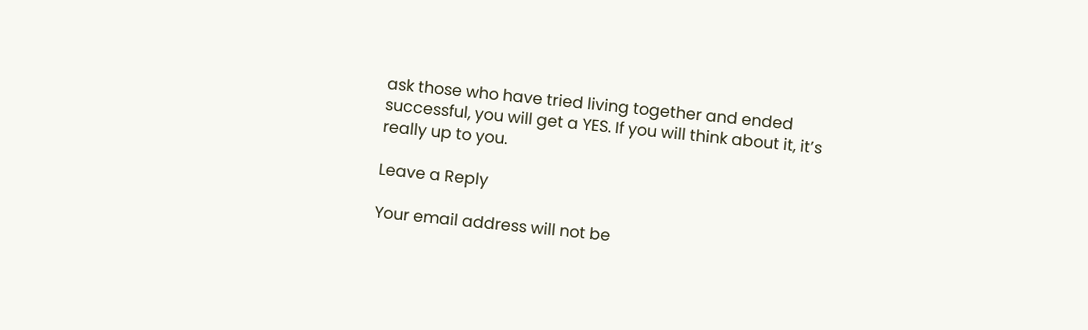ask those who have tried living together and ended successful, you will get a YES. If you will think about it, it’s really up to you.

Leave a Reply

Your email address will not be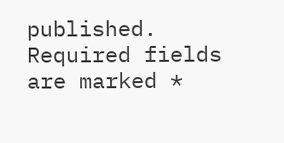published. Required fields are marked *